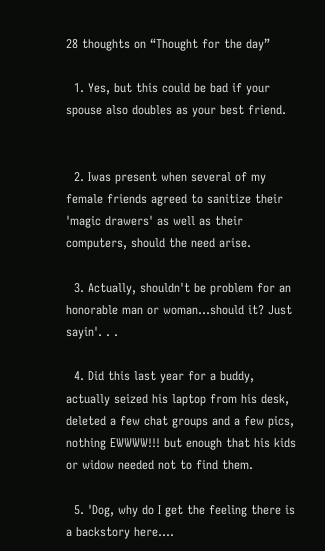28 thoughts on “Thought for the day”

  1. Yes, but this could be bad if your spouse also doubles as your best friend.


  2. Iwas present when several of my female friends agreed to sanitize their 'magic drawers' as well as their computers, should the need arise.

  3. Actually, shouldn't be problem for an honorable man or woman…should it? Just sayin'. . .

  4. Did this last year for a buddy, actually seized his laptop from his desk, deleted a few chat groups and a few pics, nothing EWWWW!!! but enough that his kids or widow needed not to find them.

  5. 'Dog, why do I get the feeling there is a backstory here….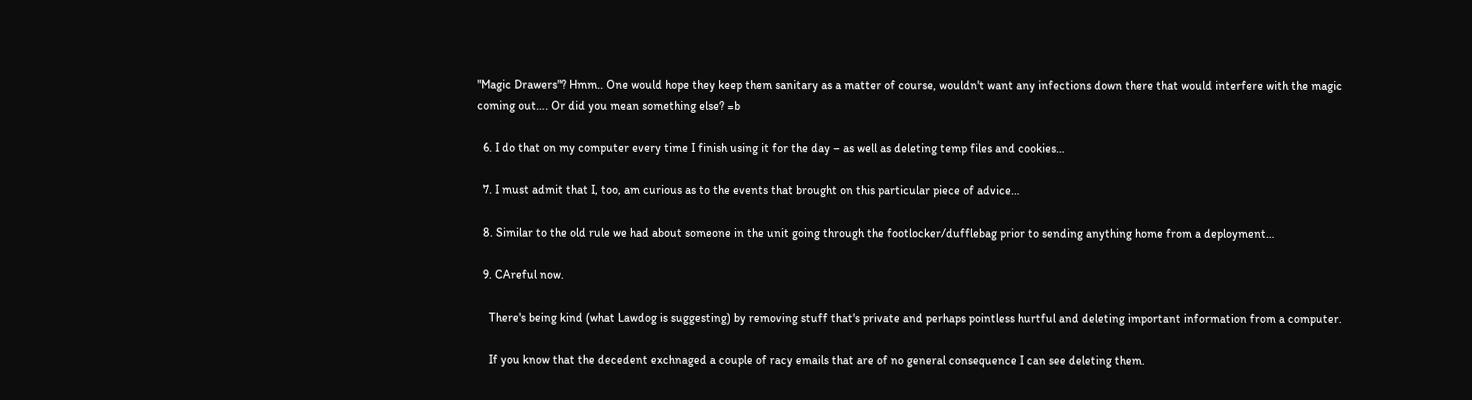"Magic Drawers"? Hmm.. One would hope they keep them sanitary as a matter of course, wouldn't want any infections down there that would interfere with the magic coming out…. Or did you mean something else? =b

  6. I do that on my computer every time I finish using it for the day – as well as deleting temp files and cookies…

  7. I must admit that I, too, am curious as to the events that brought on this particular piece of advice…

  8. Similar to the old rule we had about someone in the unit going through the footlocker/dufflebag prior to sending anything home from a deployment…

  9. CAreful now.

    There's being kind (what Lawdog is suggesting) by removing stuff that's private and perhaps pointless hurtful and deleting important information from a computer.

    If you know that the decedent exchnaged a couple of racy emails that are of no general consequence I can see deleting them.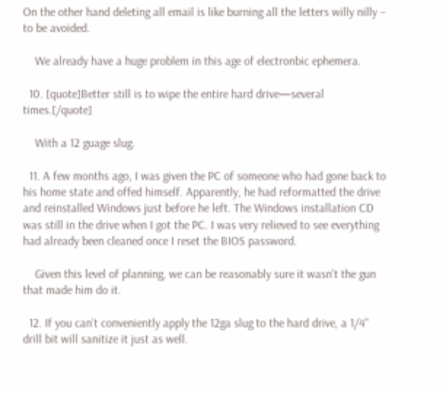On the other hand deleting all email is like burning all the letters willy nilly – to be avoided.

    We already have a huge problem in this age of electronbic ephemera.

  10. [quote]Better still is to wipe the entire hard drive—several times.[/quote]

    With a 12 guage slug.

  11. A few months ago, I was given the PC of someone who had gone back to his home state and offed himself. Apparently, he had reformatted the drive and reinstalled Windows just before he left. The Windows installation CD was still in the drive when I got the PC. I was very relieved to see everything had already been cleaned once I reset the BIOS password.

    Given this level of planning, we can be reasonably sure it wasn't the gun that made him do it.

  12. If you can't conveniently apply the 12ga slug to the hard drive, a 1/4" drill bit will sanitize it just as well.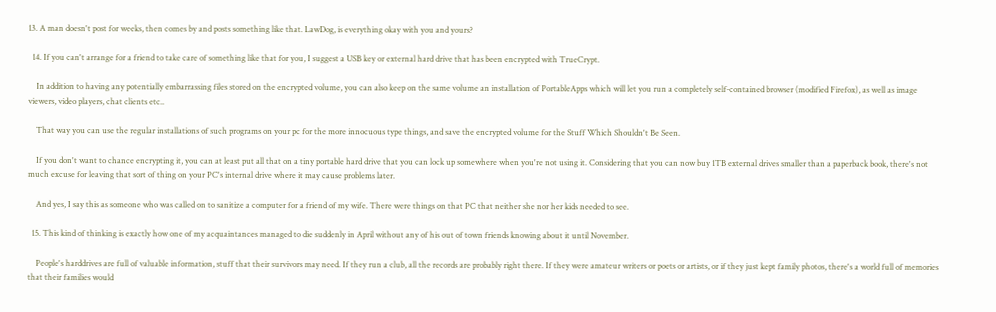13. A man doesn't post for weeks, then comes by and posts something like that. LawDog, is everything okay with you and yours?

  14. If you can't arrange for a friend to take care of something like that for you, I suggest a USB key or external hard drive that has been encrypted with TrueCrypt.

    In addition to having any potentially embarrassing files stored on the encrypted volume, you can also keep on the same volume an installation of PortableApps which will let you run a completely self-contained browser (modified Firefox), as well as image viewers, video players, chat clients etc..

    That way you can use the regular installations of such programs on your pc for the more innocuous type things, and save the encrypted volume for the Stuff Which Shouldn't Be Seen.

    If you don't want to chance encrypting it, you can at least put all that on a tiny portable hard drive that you can lock up somewhere when you're not using it. Considering that you can now buy 1TB external drives smaller than a paperback book, there's not much excuse for leaving that sort of thing on your PC's internal drive where it may cause problems later.

    And yes, I say this as someone who was called on to sanitize a computer for a friend of my wife. There were things on that PC that neither she nor her kids needed to see.

  15. This kind of thinking is exactly how one of my acquaintances managed to die suddenly in April without any of his out of town friends knowing about it until November.

    People's harddrives are full of valuable information, stuff that their survivors may need. If they run a club, all the records are probably right there. If they were amateur writers or poets or artists, or if they just kept family photos, there's a world full of memories that their families would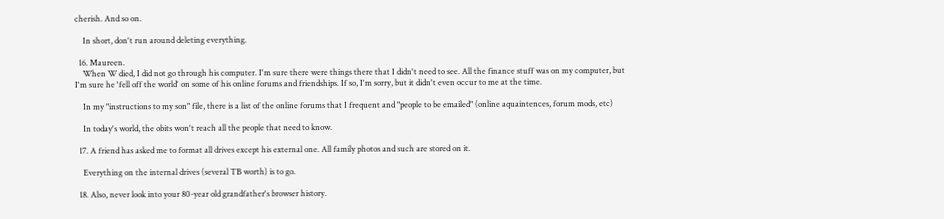cherish. And so on.

    In short, don't run around deleting everything.

  16. Maureen.
    When W died, I did not go through his computer. I'm sure there were things there that I didn't need to see. All the finance stuff was on my computer, but I'm sure he 'fell off the world' on some of his online forums and friendships. If so, I'm sorry, but it didn't even occur to me at the time.

    In my "instructions to my son" file, there is a list of the online forums that I frequent and "people to be emailed" (online aquaintences, forum mods, etc)

    In today's world, the obits won't reach all the people that need to know.

  17. A friend has asked me to format all drives except his external one. All family photos and such are stored on it.

    Everything on the internal drives (several TB worth) is to go.

  18. Also, never look into your 80-year old grandfather's browser history.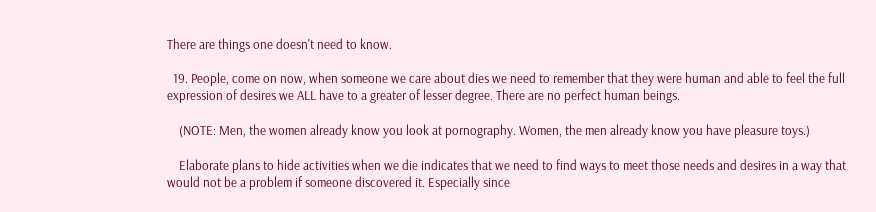There are things one doesn't need to know.

  19. People, come on now, when someone we care about dies we need to remember that they were human and able to feel the full expression of desires we ALL have to a greater of lesser degree. There are no perfect human beings.

    (NOTE: Men, the women already know you look at pornography. Women, the men already know you have pleasure toys.)

    Elaborate plans to hide activities when we die indicates that we need to find ways to meet those needs and desires in a way that would not be a problem if someone discovered it. Especially since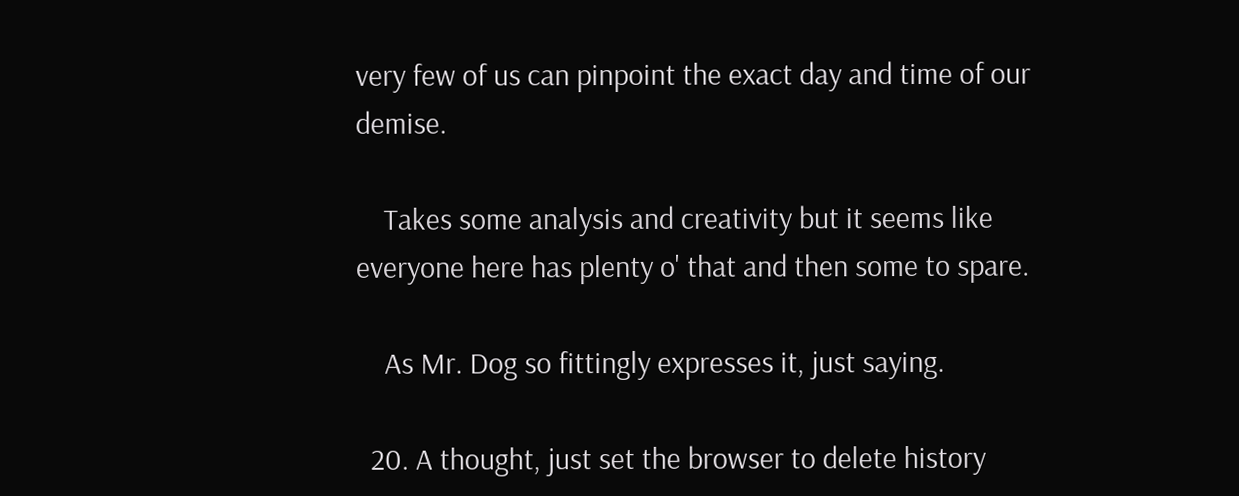very few of us can pinpoint the exact day and time of our demise.

    Takes some analysis and creativity but it seems like everyone here has plenty o' that and then some to spare.

    As Mr. Dog so fittingly expresses it, just saying.

  20. A thought, just set the browser to delete history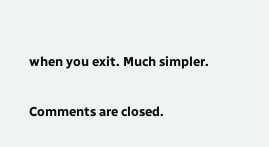when you exit. Much simpler.

Comments are closed.